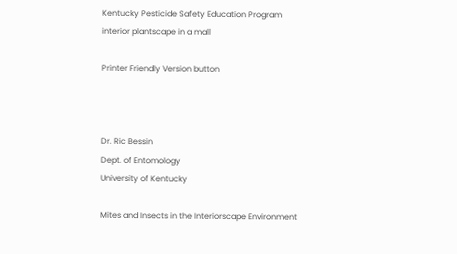Kentucky Pesticide Safety Education Program
interior plantscape in a mall

Printer Friendly Version button



Dr. Ric Bessin
Dept. of Entomology
University of Kentucky

Mites and Insects in the Interiorscape Environment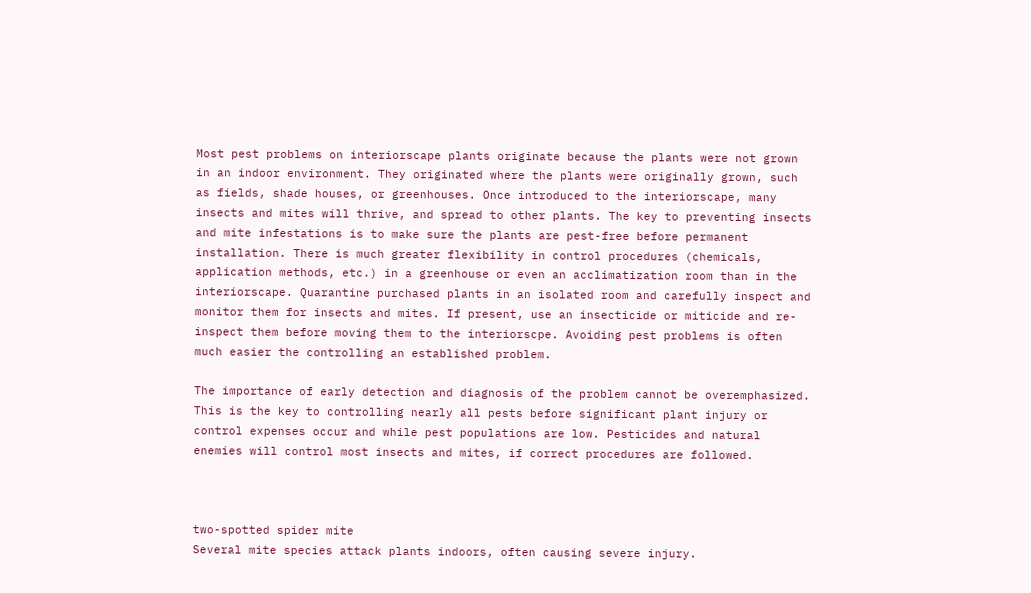Most pest problems on interiorscape plants originate because the plants were not grown in an indoor environment. They originated where the plants were originally grown, such as fields, shade houses, or greenhouses. Once introduced to the interiorscape, many insects and mites will thrive, and spread to other plants. The key to preventing insects and mite infestations is to make sure the plants are pest-free before permanent installation. There is much greater flexibility in control procedures (chemicals, application methods, etc.) in a greenhouse or even an acclimatization room than in the interiorscape. Quarantine purchased plants in an isolated room and carefully inspect and monitor them for insects and mites. If present, use an insecticide or miticide and re-inspect them before moving them to the interiorscpe. Avoiding pest problems is often much easier the controlling an established problem.

The importance of early detection and diagnosis of the problem cannot be overemphasized. This is the key to controlling nearly all pests before significant plant injury or control expenses occur and while pest populations are low. Pesticides and natural enemies will control most insects and mites, if correct procedures are followed.



two-spotted spider mite
Several mite species attack plants indoors, often causing severe injury.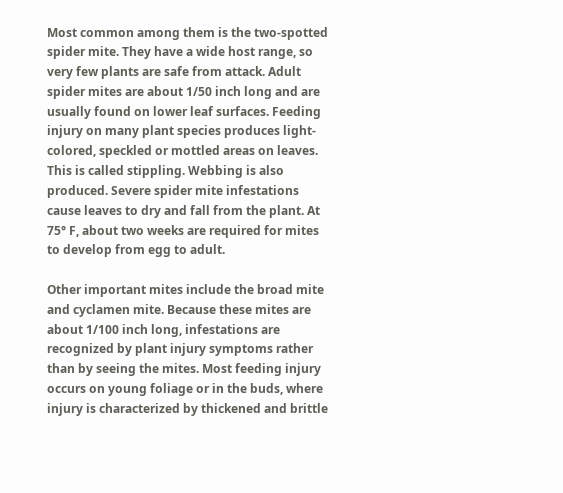Most common among them is the two-spotted spider mite. They have a wide host range, so very few plants are safe from attack. Adult spider mites are about 1/50 inch long and are usually found on lower leaf surfaces. Feeding injury on many plant species produces light-colored, speckled or mottled areas on leaves. This is called stippling. Webbing is also produced. Severe spider mite infestations cause leaves to dry and fall from the plant. At 75° F, about two weeks are required for mites to develop from egg to adult.

Other important mites include the broad mite and cyclamen mite. Because these mites are about 1/100 inch long, infestations are recognized by plant injury symptoms rather than by seeing the mites. Most feeding injury occurs on young foliage or in the buds, where injury is characterized by thickened and brittle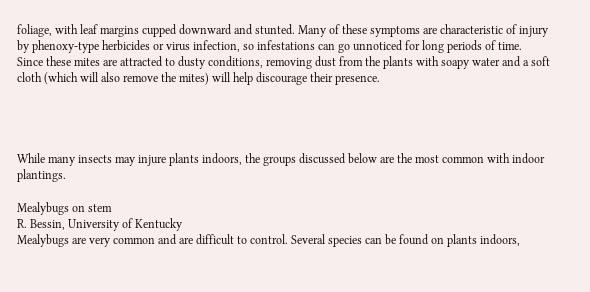foliage, with leaf margins cupped downward and stunted. Many of these symptoms are characteristic of injury by phenoxy-type herbicides or virus infection, so infestations can go unnoticed for long periods of time. Since these mites are attracted to dusty conditions, removing dust from the plants with soapy water and a soft cloth (which will also remove the mites) will help discourage their presence.




While many insects may injure plants indoors, the groups discussed below are the most common with indoor plantings.

Mealybugs on stem
R. Bessin, University of Kentucky
Mealybugs are very common and are difficult to control. Several species can be found on plants indoors,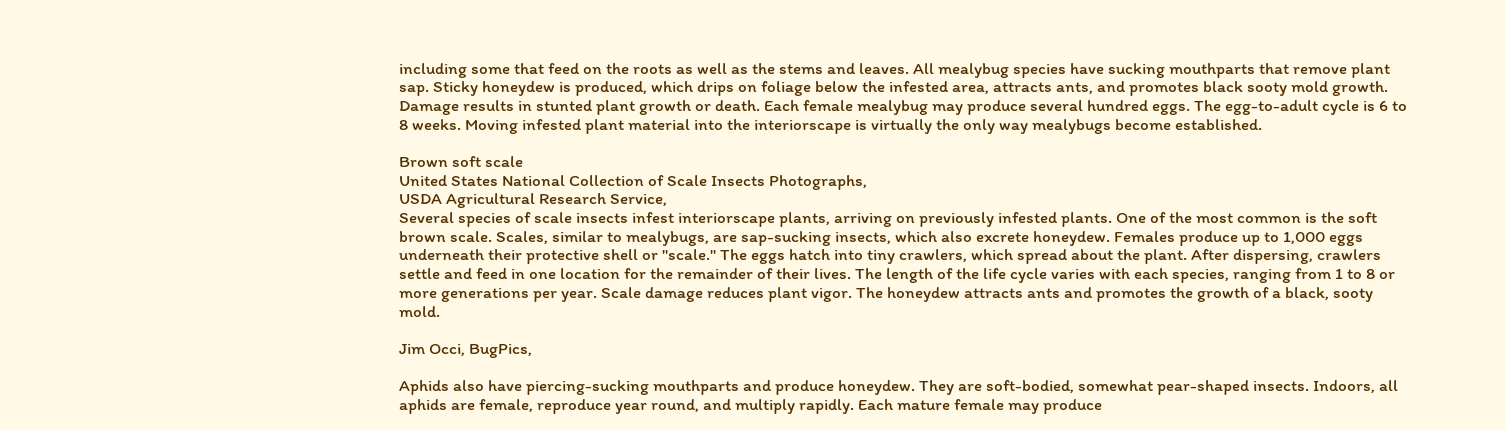including some that feed on the roots as well as the stems and leaves. All mealybug species have sucking mouthparts that remove plant sap. Sticky honeydew is produced, which drips on foliage below the infested area, attracts ants, and promotes black sooty mold growth. Damage results in stunted plant growth or death. Each female mealybug may produce several hundred eggs. The egg-to-adult cycle is 6 to 8 weeks. Moving infested plant material into the interiorscape is virtually the only way mealybugs become established.

Brown soft scale
United States National Collection of Scale Insects Photographs,
USDA Agricultural Research Service,
Several species of scale insects infest interiorscape plants, arriving on previously infested plants. One of the most common is the soft brown scale. Scales, similar to mealybugs, are sap-sucking insects, which also excrete honeydew. Females produce up to 1,000 eggs underneath their protective shell or "scale." The eggs hatch into tiny crawlers, which spread about the plant. After dispersing, crawlers settle and feed in one location for the remainder of their lives. The length of the life cycle varies with each species, ranging from 1 to 8 or more generations per year. Scale damage reduces plant vigor. The honeydew attracts ants and promotes the growth of a black, sooty mold.

Jim Occi, BugPics,

Aphids also have piercing-sucking mouthparts and produce honeydew. They are soft-bodied, somewhat pear-shaped insects. Indoors, all aphids are female, reproduce year round, and multiply rapidly. Each mature female may produce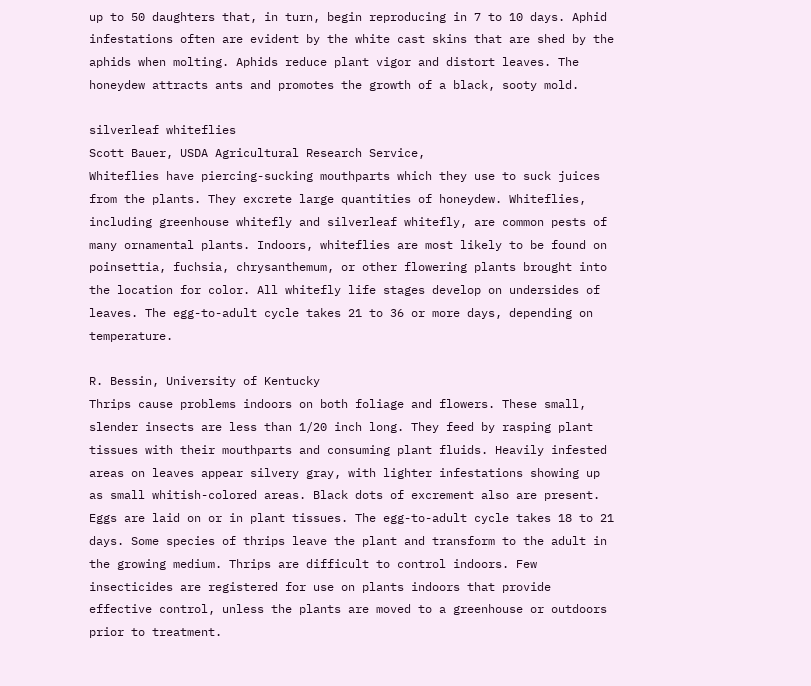up to 50 daughters that, in turn, begin reproducing in 7 to 10 days. Aphid infestations often are evident by the white cast skins that are shed by the aphids when molting. Aphids reduce plant vigor and distort leaves. The honeydew attracts ants and promotes the growth of a black, sooty mold.

silverleaf whiteflies
Scott Bauer, USDA Agricultural Research Service,
Whiteflies have piercing-sucking mouthparts which they use to suck juices from the plants. They excrete large quantities of honeydew. Whiteflies, including greenhouse whitefly and silverleaf whitefly, are common pests of many ornamental plants. Indoors, whiteflies are most likely to be found on poinsettia, fuchsia, chrysanthemum, or other flowering plants brought into the location for color. All whitefly life stages develop on undersides of leaves. The egg-to-adult cycle takes 21 to 36 or more days, depending on temperature.

R. Bessin, University of Kentucky
Thrips cause problems indoors on both foliage and flowers. These small, slender insects are less than 1/20 inch long. They feed by rasping plant tissues with their mouthparts and consuming plant fluids. Heavily infested areas on leaves appear silvery gray, with lighter infestations showing up as small whitish-colored areas. Black dots of excrement also are present. Eggs are laid on or in plant tissues. The egg-to-adult cycle takes 18 to 21 days. Some species of thrips leave the plant and transform to the adult in the growing medium. Thrips are difficult to control indoors. Few insecticides are registered for use on plants indoors that provide effective control, unless the plants are moved to a greenhouse or outdoors prior to treatment.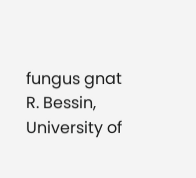fungus gnat
R. Bessin, University of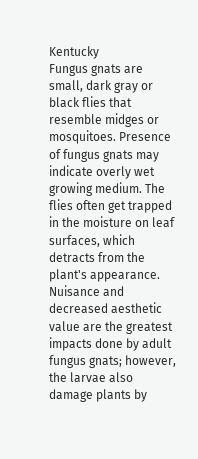Kentucky
Fungus gnats are small, dark gray or black flies that resemble midges or mosquitoes. Presence of fungus gnats may indicate overly wet growing medium. The flies often get trapped in the moisture on leaf surfaces, which detracts from the plant's appearance. Nuisance and decreased aesthetic value are the greatest impacts done by adult fungus gnats; however, the larvae also damage plants by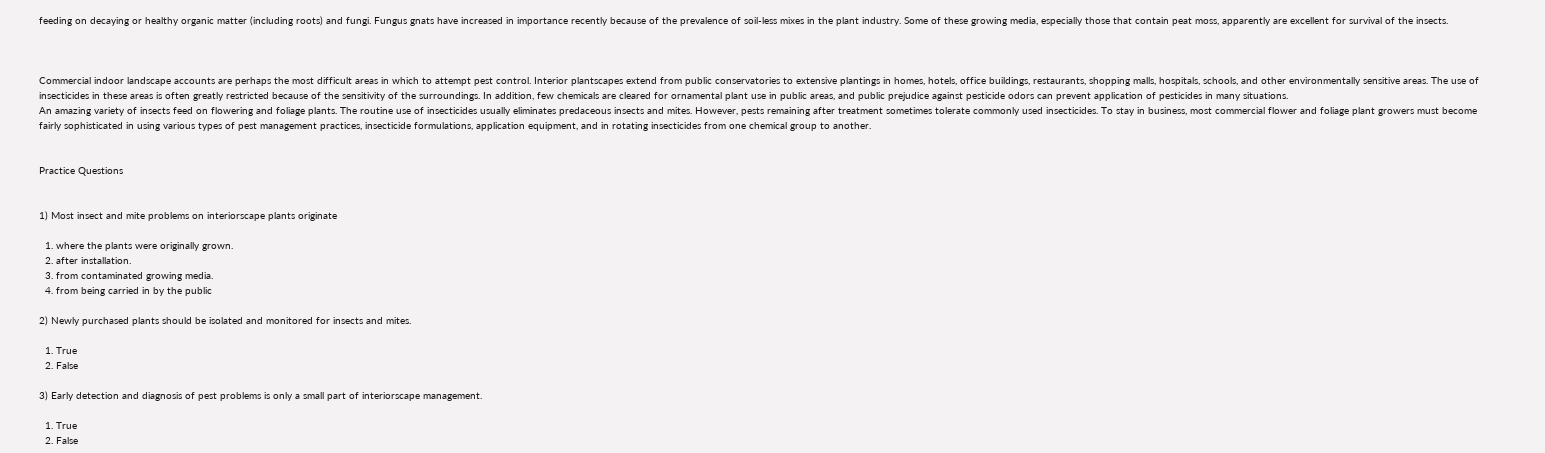feeding on decaying or healthy organic matter (including roots) and fungi. Fungus gnats have increased in importance recently because of the prevalence of soil-less mixes in the plant industry. Some of these growing media, especially those that contain peat moss, apparently are excellent for survival of the insects.



Commercial indoor landscape accounts are perhaps the most difficult areas in which to attempt pest control. Interior plantscapes extend from public conservatories to extensive plantings in homes, hotels, office buildings, restaurants, shopping malls, hospitals, schools, and other environmentally sensitive areas. The use of insecticides in these areas is often greatly restricted because of the sensitivity of the surroundings. In addition, few chemicals are cleared for ornamental plant use in public areas, and public prejudice against pesticide odors can prevent application of pesticides in many situations.
An amazing variety of insects feed on flowering and foliage plants. The routine use of insecticides usually eliminates predaceous insects and mites. However, pests remaining after treatment sometimes tolerate commonly used insecticides. To stay in business, most commercial flower and foliage plant growers must become fairly sophisticated in using various types of pest management practices, insecticide formulations, application equipment, and in rotating insecticides from one chemical group to another.


Practice Questions


1) Most insect and mite problems on interiorscape plants originate

  1. where the plants were originally grown.
  2. after installation.
  3. from contaminated growing media.
  4. from being carried in by the public

2) Newly purchased plants should be isolated and monitored for insects and mites.

  1. True
  2. False

3) Early detection and diagnosis of pest problems is only a small part of interiorscape management.

  1. True
  2. False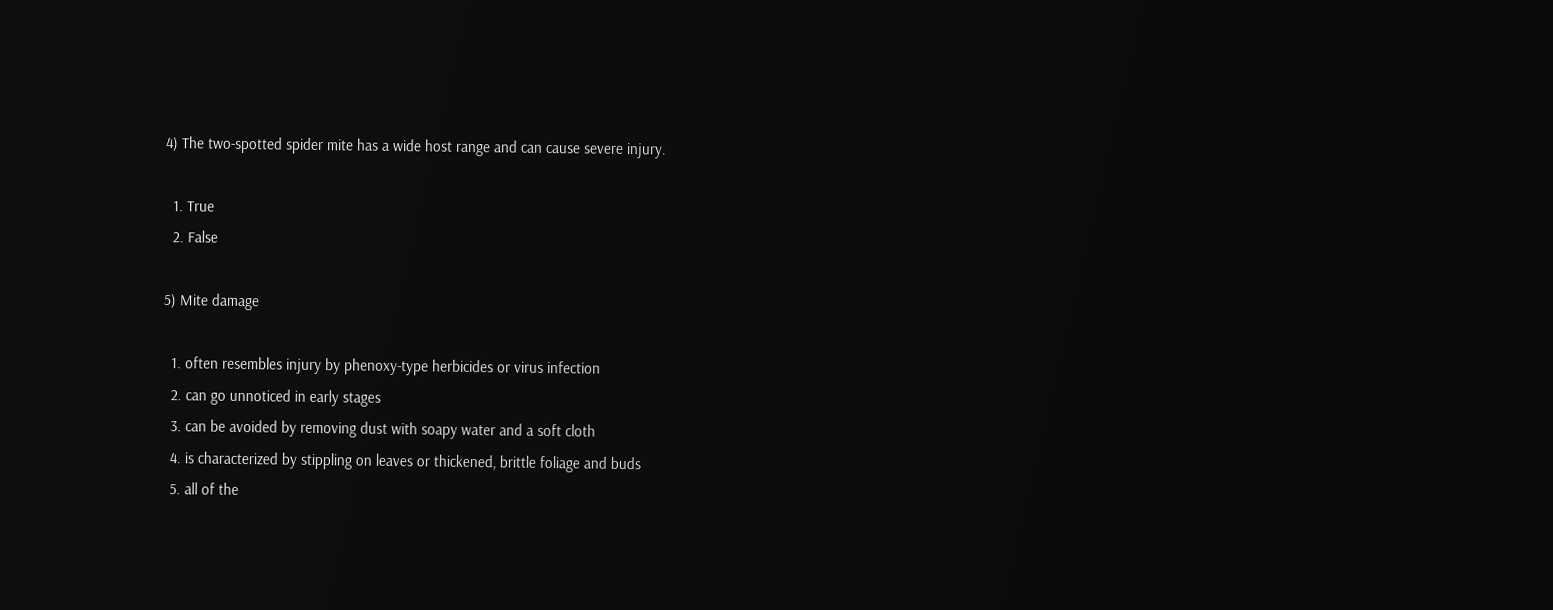4) The two-spotted spider mite has a wide host range and can cause severe injury.

  1. True
  2. False

5) Mite damage

  1. often resembles injury by phenoxy-type herbicides or virus infection
  2. can go unnoticed in early stages
  3. can be avoided by removing dust with soapy water and a soft cloth
  4. is characterized by stippling on leaves or thickened, brittle foliage and buds
  5. all of the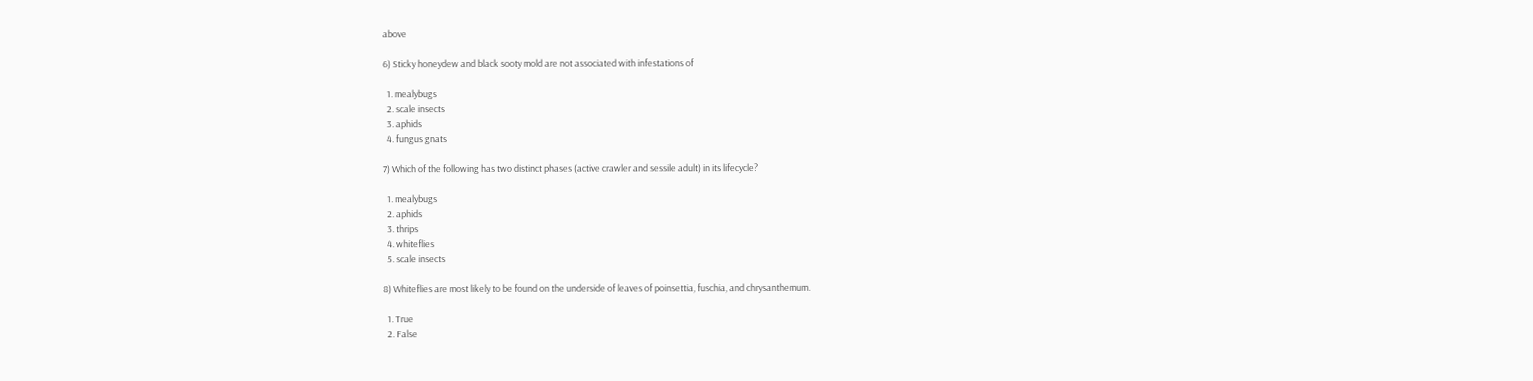above

6) Sticky honeydew and black sooty mold are not associated with infestations of

  1. mealybugs
  2. scale insects
  3. aphids
  4. fungus gnats

7) Which of the following has two distinct phases (active crawler and sessile adult) in its lifecycle?

  1. mealybugs
  2. aphids
  3. thrips
  4. whiteflies
  5. scale insects

8) Whiteflies are most likely to be found on the underside of leaves of poinsettia, fuschia, and chrysanthemum.

  1. True
  2. False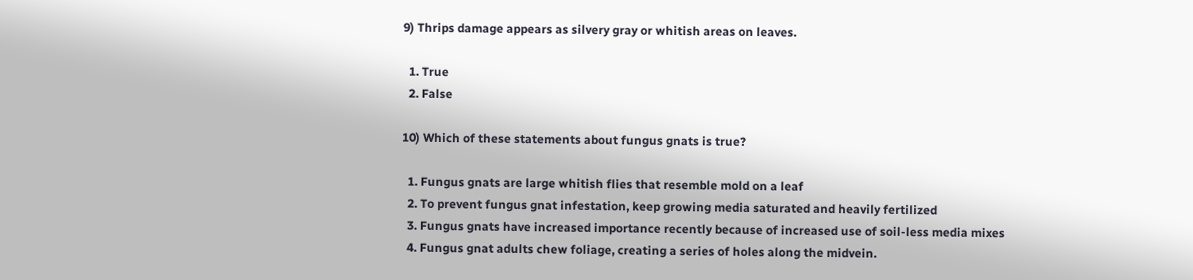9) Thrips damage appears as silvery gray or whitish areas on leaves.

  1. True
  2. False

10) Which of these statements about fungus gnats is true?

  1. Fungus gnats are large whitish flies that resemble mold on a leaf
  2. To prevent fungus gnat infestation, keep growing media saturated and heavily fertilized
  3. Fungus gnats have increased importance recently because of increased use of soil-less media mixes
  4. Fungus gnat adults chew foliage, creating a series of holes along the midvein.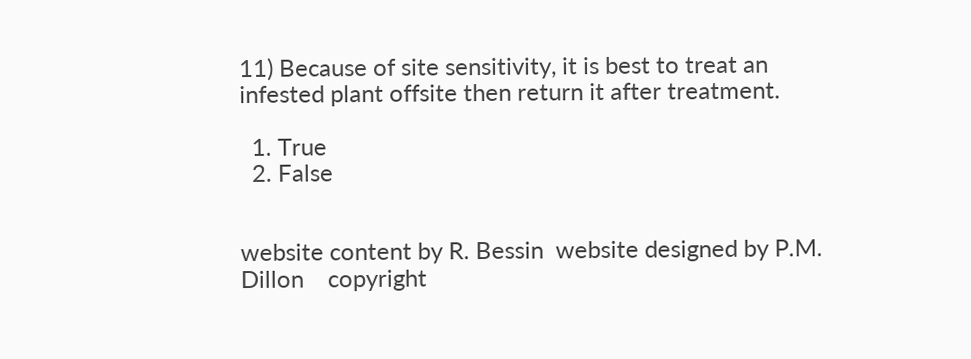11) Because of site sensitivity, it is best to treat an infested plant offsite then return it after treatment.

  1. True
  2. False


website content by R. Bessin  website designed by P.M. Dillon    copyright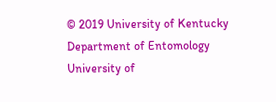© 2019 University of Kentucky Department of Entomology
University of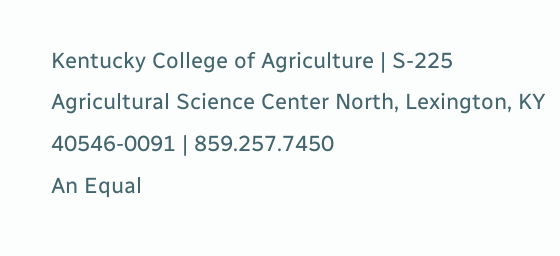Kentucky College of Agriculture | S-225 Agricultural Science Center North, Lexington, KY 40546-0091 | 859.257.7450
An Equal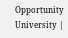Opportunity University |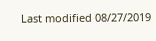Last modified 08/27/2019